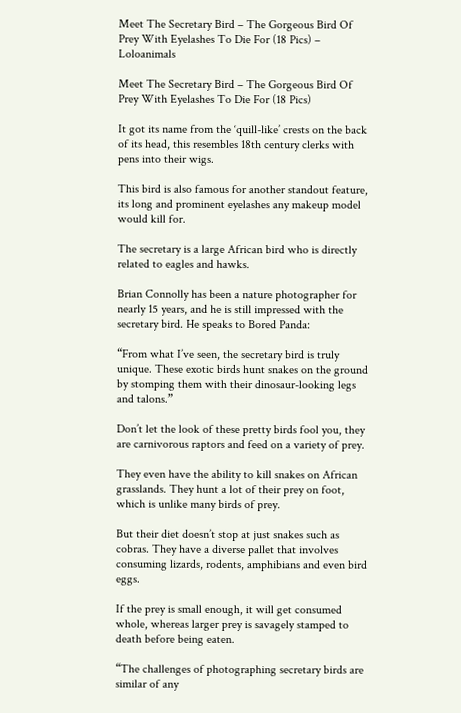Meet The Secretary Bird – The Gorgeous Bird Of Prey With Eyelashes To Die For (18 Pics) – Loloanimals

Meet The Secretary Bird – The Gorgeous Bird Of Prey With Eyelashes To Die For (18 Pics)

It got its name from the ‘quill-like’ crests on the back of its head, this resembles 18th century clerks with pens into their wigs.

This bird is also famous for another standout feature, its long and prominent eyelashes any makeup model would kill for.

The secretary is a large African bird who is directly related to eagles and hawks.

Brian Connolly has been a nature photographer for nearly 15 years, and he is still impressed with the secretary bird. He speaks to Bored Panda:

“From what I’ve seen, the secretary bird is truly unique. These exotic birds hunt snakes on the ground by stomping them with their dinosaur-looking legs and talons.”

Don’t let the look of these pretty birds fool you, they are carnivorous raptors and feed on a variety of prey.

They even have the ability to kill snakes on African grasslands. They hunt a lot of their prey on foot, which is unlike many birds of prey.

But their diet doesn’t stop at just snakes such as cobras. They have a diverse pallet that involves consuming lizards, rodents, amphibians and even bird eggs.

If the prey is small enough, it will get consumed whole, whereas larger prey is savagely stamped to death before being eaten.

“The challenges of photographing secretary birds are similar of any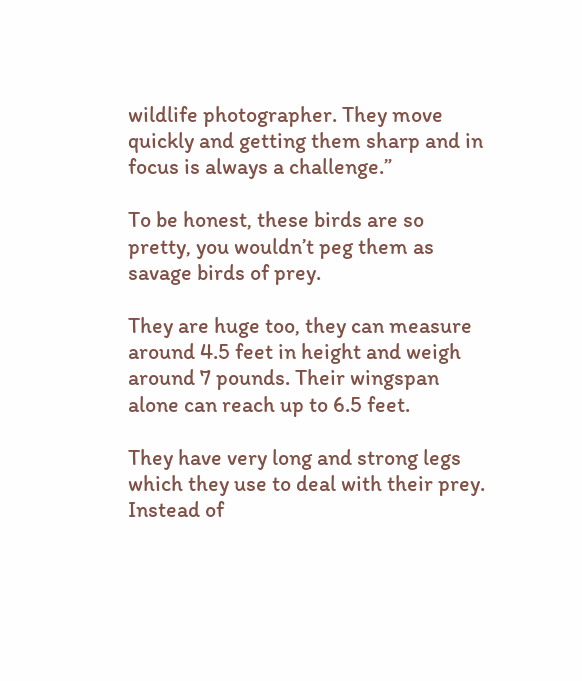wildlife photographer. They move quickly and getting them sharp and in focus is always a challenge.”

To be honest, these birds are so pretty, you wouldn’t peg them as savage birds of prey.

They are huge too, they can measure around 4.5 feet in height and weigh around 7 pounds. Their wingspan alone can reach up to 6.5 feet.

They have very long and strong legs which they use to deal with their prey. Instead of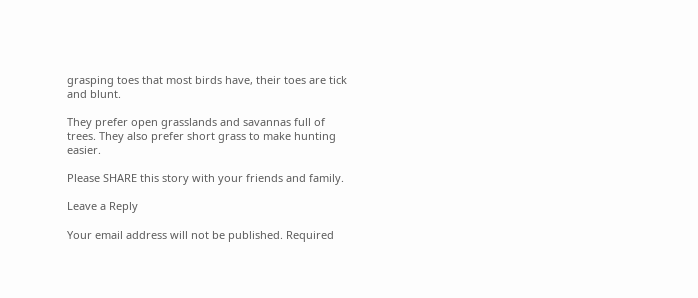grasping toes that most birds have, their toes are tick and blunt.

They prefer open grasslands and savannas full of trees. They also prefer short grass to make hunting easier.

Please SHARE this story with your friends and family.

Leave a Reply

Your email address will not be published. Required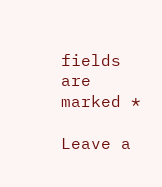fields are marked *

Leave a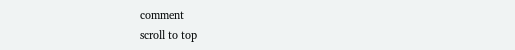comment
scroll to top